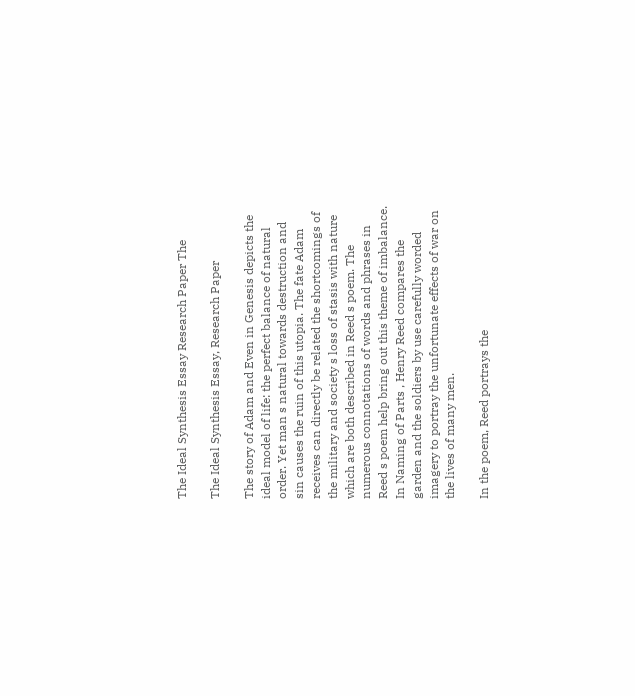The Ideal Synthesis Essay Research Paper The

The Ideal Synthesis Essay, Research Paper

The story of Adam and Even in Genesis depicts the ideal model of life: the perfect balance of natural order. Yet man s natural towards destruction and sin causes the ruin of this utopia. The fate Adam receives can directly be related the shortcomings of the military and society s loss of stasis with nature which are both described in Reed s poem. The numerous connotations of words and phrases in Reed s poem help bring out this theme of imbalance. In Naming of Parts , Henry Reed compares the garden and the soldiers by use carefully worded imagery to portray the unfortunate effects of war on the lives of many men.

In the poem, Reed portrays the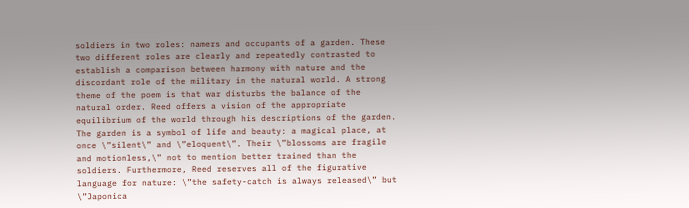soldiers in two roles: namers and occupants of a garden. These two different roles are clearly and repeatedly contrasted to establish a comparison between harmony with nature and the discordant role of the military in the natural world. A strong theme of the poem is that war disturbs the balance of the natural order. Reed offers a vision of the appropriate equilibrium of the world through his descriptions of the garden. The garden is a symbol of life and beauty: a magical place, at once \”silent\” and \”eloquent\”. Their \”blossoms are fragile and motionless,\” not to mention better trained than the soldiers. Furthermore, Reed reserves all of the figurative language for nature: \”the safety-catch is always released\” but \”Japonica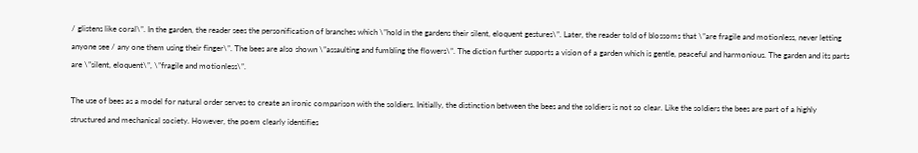/ glistens like coral\”. In the garden, the reader sees the personification of branches which \”hold in the gardens their silent, eloquent gestures\”. Later, the reader told of blossoms that \”are fragile and motionless, never letting anyone see / any one them using their finger\”. The bees are also shown \”assaulting and fumbling the flowers\”. The diction further supports a vision of a garden which is gentle, peaceful and harmonious. The garden and its parts are \”silent, eloquent\”, \”fragile and motionless\”.

The use of bees as a model for natural order serves to create an ironic comparison with the soldiers. Initially, the distinction between the bees and the soldiers is not so clear. Like the soldiers the bees are part of a highly structured and mechanical society. However, the poem clearly identifies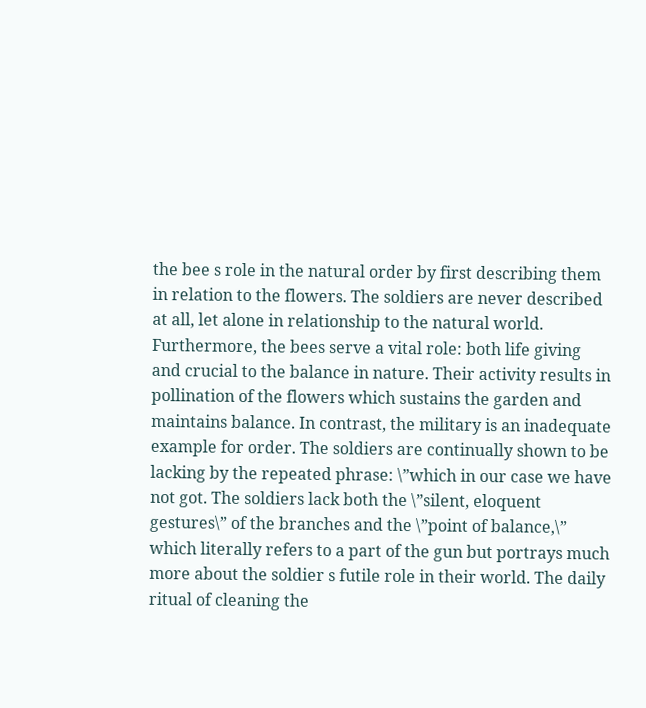the bee s role in the natural order by first describing them in relation to the flowers. The soldiers are never described at all, let alone in relationship to the natural world. Furthermore, the bees serve a vital role: both life giving and crucial to the balance in nature. Their activity results in pollination of the flowers which sustains the garden and maintains balance. In contrast, the military is an inadequate example for order. The soldiers are continually shown to be lacking by the repeated phrase: \”which in our case we have not got. The soldiers lack both the \”silent, eloquent gestures\” of the branches and the \”point of balance,\” which literally refers to a part of the gun but portrays much more about the soldier s futile role in their world. The daily ritual of cleaning the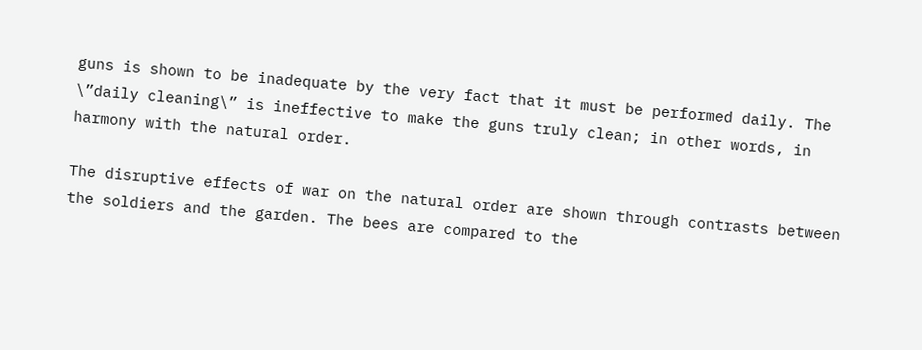guns is shown to be inadequate by the very fact that it must be performed daily. The \”daily cleaning\” is ineffective to make the guns truly clean; in other words, in harmony with the natural order.

The disruptive effects of war on the natural order are shown through contrasts between the soldiers and the garden. The bees are compared to the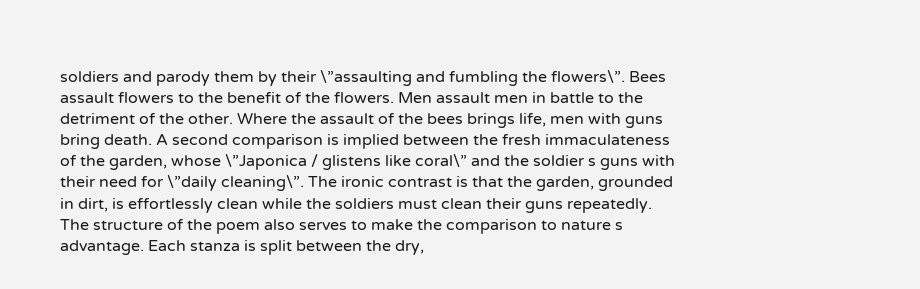soldiers and parody them by their \”assaulting and fumbling the flowers\”. Bees assault flowers to the benefit of the flowers. Men assault men in battle to the detriment of the other. Where the assault of the bees brings life, men with guns bring death. A second comparison is implied between the fresh immaculateness of the garden, whose \”Japonica / glistens like coral\” and the soldier s guns with their need for \”daily cleaning\”. The ironic contrast is that the garden, grounded in dirt, is effortlessly clean while the soldiers must clean their guns repeatedly. The structure of the poem also serves to make the comparison to nature s advantage. Each stanza is split between the dry,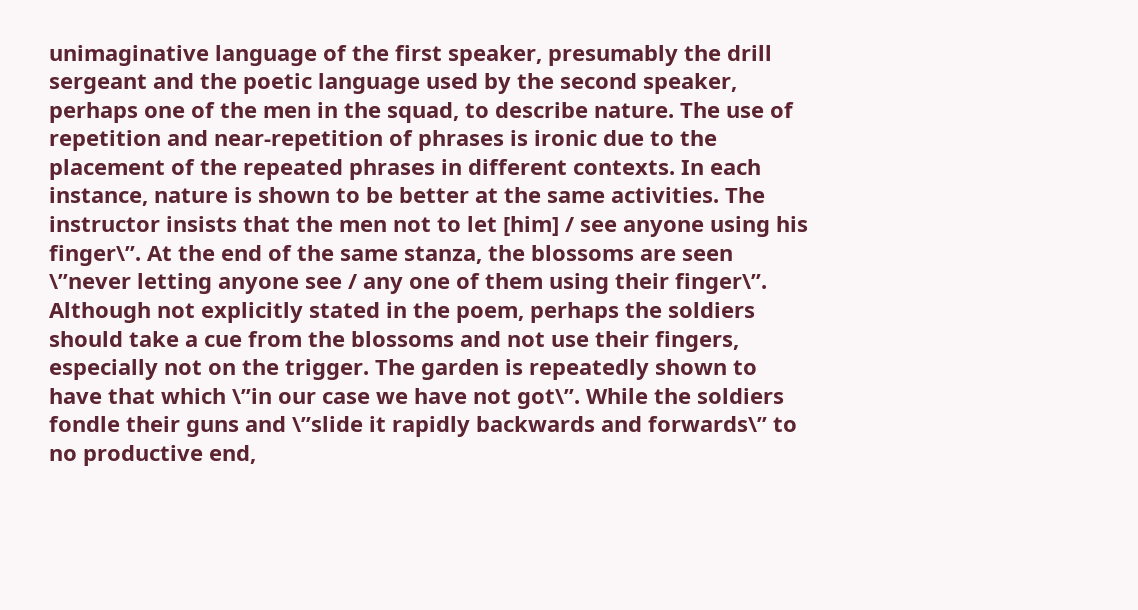unimaginative language of the first speaker, presumably the drill sergeant and the poetic language used by the second speaker, perhaps one of the men in the squad, to describe nature. The use of repetition and near-repetition of phrases is ironic due to the placement of the repeated phrases in different contexts. In each instance, nature is shown to be better at the same activities. The instructor insists that the men not to let [him] / see anyone using his finger\”. At the end of the same stanza, the blossoms are seen \”never letting anyone see / any one of them using their finger\”. Although not explicitly stated in the poem, perhaps the soldiers should take a cue from the blossoms and not use their fingers, especially not on the trigger. The garden is repeatedly shown to have that which \”in our case we have not got\”. While the soldiers fondle their guns and \”slide it rapidly backwards and forwards\” to no productive end,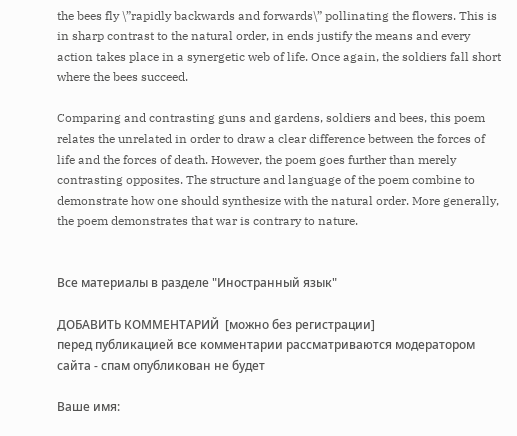the bees fly \”rapidly backwards and forwards\” pollinating the flowers. This is in sharp contrast to the natural order, in ends justify the means and every action takes place in a synergetic web of life. Once again, the soldiers fall short where the bees succeed.

Comparing and contrasting guns and gardens, soldiers and bees, this poem relates the unrelated in order to draw a clear difference between the forces of life and the forces of death. However, the poem goes further than merely contrasting opposites. The structure and language of the poem combine to demonstrate how one should synthesize with the natural order. More generally, the poem demonstrates that war is contrary to nature.


Все материалы в разделе "Иностранный язык"

ДОБАВИТЬ КОММЕНТАРИЙ  [можно без регистрации]
перед публикацией все комментарии рассматриваются модератором сайта - спам опубликован не будет

Ваше имя: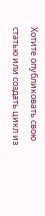Хотите опубликовать свою статью или создать цикл из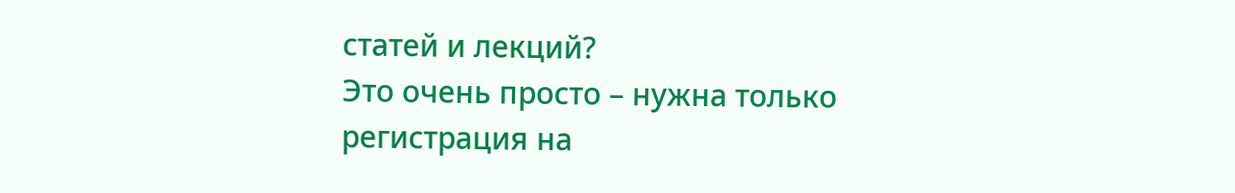статей и лекций?
Это очень просто – нужна только регистрация на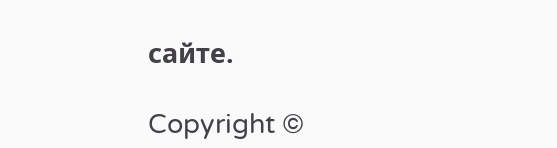сайте.

Copyright ©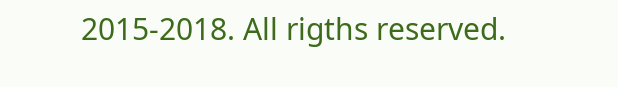2015-2018. All rigths reserved.